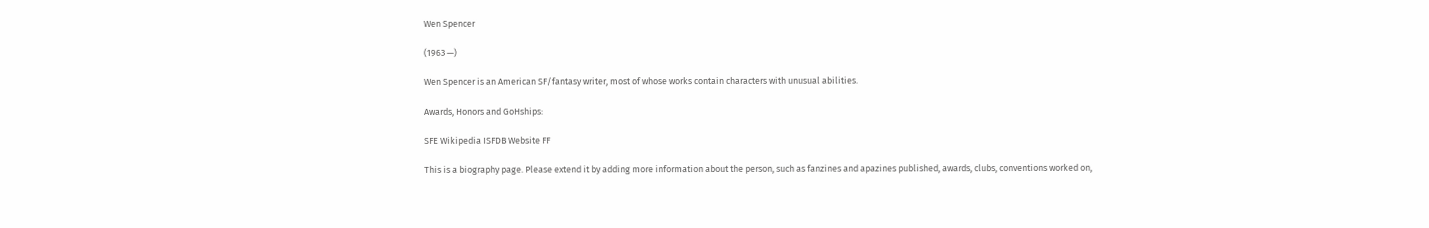Wen Spencer

(1963 —)

Wen Spencer is an American SF/fantasy writer, most of whose works contain characters with unusual abilities.

Awards, Honors and GoHships:

SFE Wikipedia ISFDB Website FF

This is a biography page. Please extend it by adding more information about the person, such as fanzines and apazines published, awards, clubs, conventions worked on,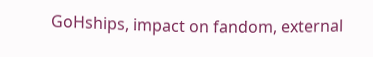GoHships, impact on fandom, external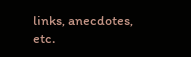links, anecdotes, etc.